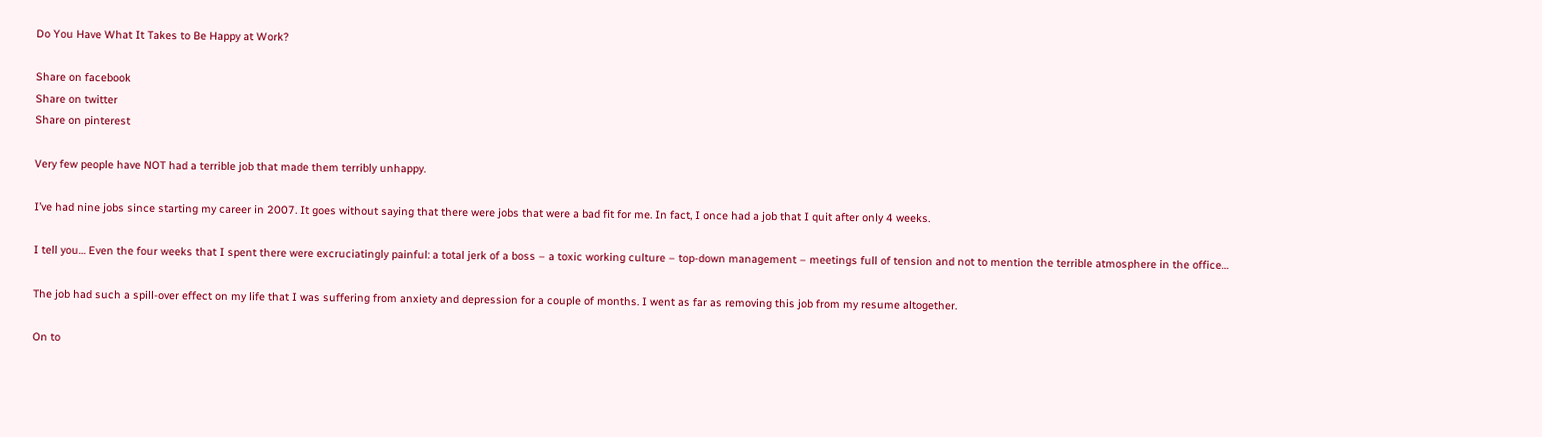Do You Have What It Takes to Be Happy at Work?

Share on facebook
Share on twitter
Share on pinterest

Very few people have NOT had a terrible job that made them terribly unhappy.

I’ve had nine jobs since starting my career in 2007. It goes without saying that there were jobs that were a bad fit for me. In fact, I once had a job that I quit after only 4 weeks.

I tell you… Even the four weeks that I spent there were excruciatingly painful: a total jerk of a boss – a toxic working culture – top-down management – meetings full of tension and not to mention the terrible atmosphere in the office…

The job had such a spill-over effect on my life that I was suffering from anxiety and depression for a couple of months. I went as far as removing this job from my resume altogether.

On to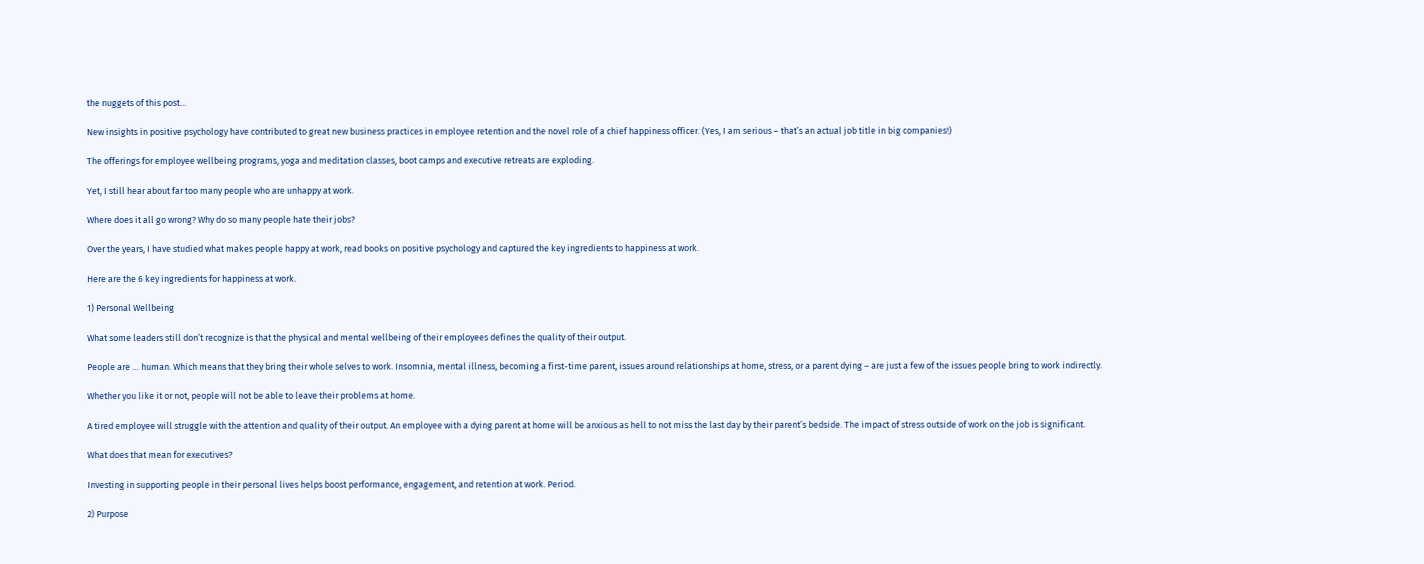the nuggets of this post…

New insights in positive psychology have contributed to great new business practices in employee retention and the novel role of a chief happiness officer. (Yes, I am serious – that’s an actual job title in big companies!)

The offerings for employee wellbeing programs, yoga and meditation classes, boot camps and executive retreats are exploding.

Yet, I still hear about far too many people who are unhappy at work.

Where does it all go wrong? Why do so many people hate their jobs?

Over the years, I have studied what makes people happy at work, read books on positive psychology and captured the key ingredients to happiness at work.

Here are the 6 key ingredients for happiness at work.

1) Personal Wellbeing

What some leaders still don’t recognize is that the physical and mental wellbeing of their employees defines the quality of their output.

People are … human. Which means that they bring their whole selves to work. Insomnia, mental illness, becoming a first-time parent, issues around relationships at home, stress, or a parent dying – are just a few of the issues people bring to work indirectly.

Whether you like it or not, people will not be able to leave their problems at home.

A tired employee will struggle with the attention and quality of their output. An employee with a dying parent at home will be anxious as hell to not miss the last day by their parent’s bedside. The impact of stress outside of work on the job is significant.

What does that mean for executives?

Investing in supporting people in their personal lives helps boost performance, engagement, and retention at work. Period.

2) Purpose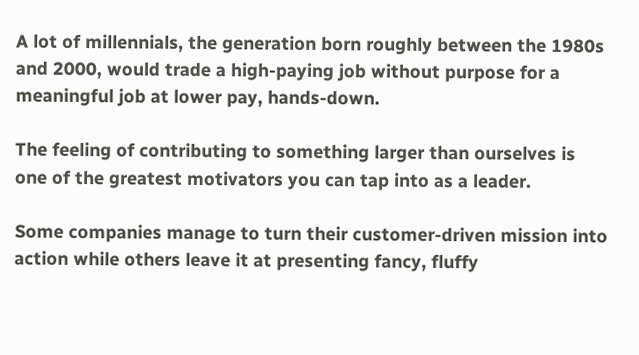A lot of millennials, the generation born roughly between the 1980s and 2000, would trade a high-paying job without purpose for a meaningful job at lower pay, hands-down.

The feeling of contributing to something larger than ourselves is one of the greatest motivators you can tap into as a leader.

Some companies manage to turn their customer-driven mission into action while others leave it at presenting fancy, fluffy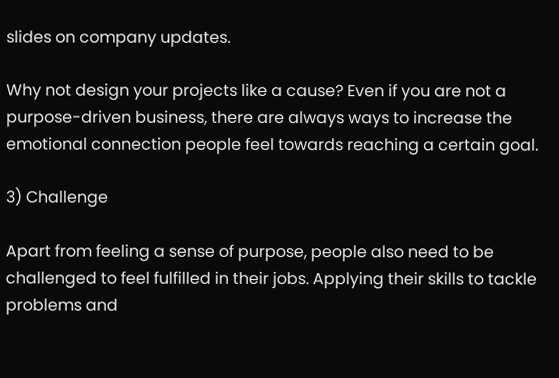slides on company updates.

Why not design your projects like a cause? Even if you are not a purpose-driven business, there are always ways to increase the emotional connection people feel towards reaching a certain goal.

3) Challenge

Apart from feeling a sense of purpose, people also need to be challenged to feel fulfilled in their jobs. Applying their skills to tackle problems and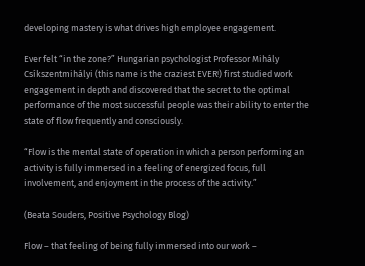developing mastery is what drives high employee engagement.

Ever felt “in the zone?” Hungarian psychologist Professor Mihály Csíkszentmihályi (this name is the craziest EVER!) first studied work engagement in depth and discovered that the secret to the optimal performance of the most successful people was their ability to enter the state of flow frequently and consciously.

“Flow is the mental state of operation in which a person performing an activity is fully immersed in a feeling of energized focus, full involvement, and enjoyment in the process of the activity.”

(Beata Souders, Positive Psychology Blog)

Flow – that feeling of being fully immersed into our work –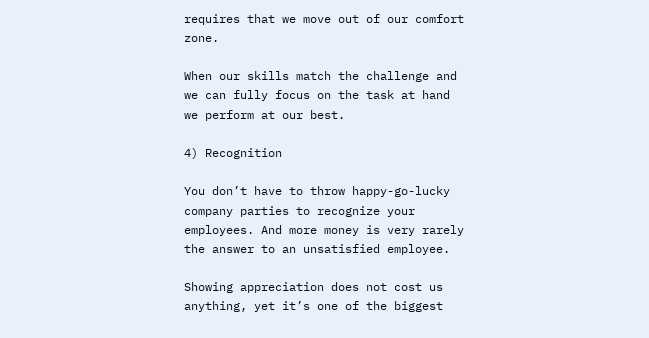requires that we move out of our comfort zone.

When our skills match the challenge and we can fully focus on the task at hand we perform at our best.

4) Recognition

You don’t have to throw happy-go-lucky company parties to recognize your employees. And more money is very rarely the answer to an unsatisfied employee.

Showing appreciation does not cost us anything, yet it’s one of the biggest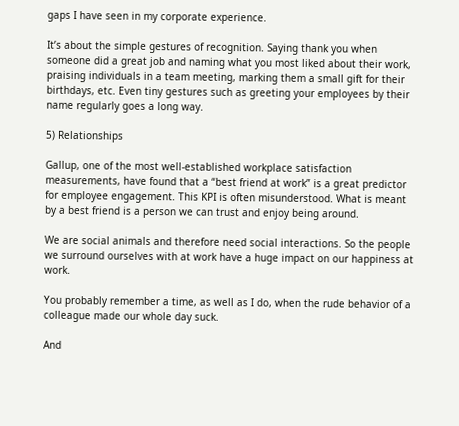gaps I have seen in my corporate experience.

It’s about the simple gestures of recognition. Saying thank you when someone did a great job and naming what you most liked about their work, praising individuals in a team meeting, marking them a small gift for their birthdays, etc. Even tiny gestures such as greeting your employees by their name regularly goes a long way.

5) Relationships

Gallup, one of the most well-established workplace satisfaction measurements, have found that a “best friend at work” is a great predictor for employee engagement. This KPI is often misunderstood. What is meant by a best friend is a person we can trust and enjoy being around.

We are social animals and therefore need social interactions. So the people we surround ourselves with at work have a huge impact on our happiness at work.

You probably remember a time, as well as I do, when the rude behavior of a colleague made our whole day suck.

And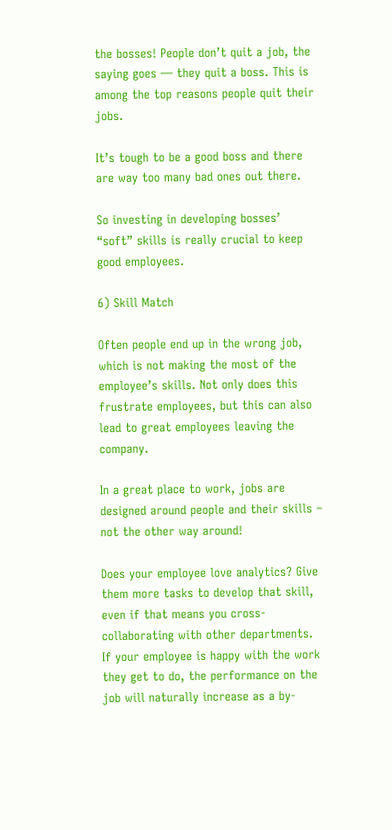the bosses! People don’t quit a job, the saying goes — they quit a boss. This is among the top reasons people quit their jobs.

It’s tough to be a good boss and there are way too many bad ones out there.

So investing in developing bosses’ “soft” skills is really crucial to keep good employees.

6) Skill Match

Often people end up in the wrong job, which is not making the most of the employee’s skills. Not only does this frustrate employees, but this can also lead to great employees leaving the company.

In a great place to work, jobs are designed around people and their skills – not the other way around!

Does your employee love analytics? Give them more tasks to develop that skill, even if that means you cross-collaborating with other departments. If your employee is happy with the work they get to do, the performance on the job will naturally increase as a by-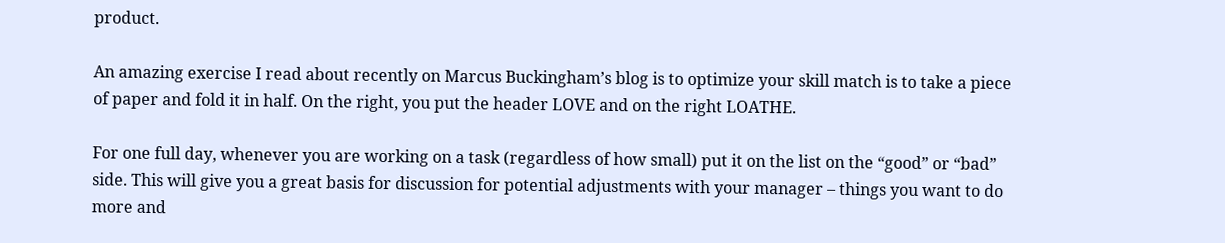product.

An amazing exercise I read about recently on Marcus Buckingham’s blog is to optimize your skill match is to take a piece of paper and fold it in half. On the right, you put the header LOVE and on the right LOATHE.

For one full day, whenever you are working on a task (regardless of how small) put it on the list on the “good” or “bad” side. This will give you a great basis for discussion for potential adjustments with your manager – things you want to do more and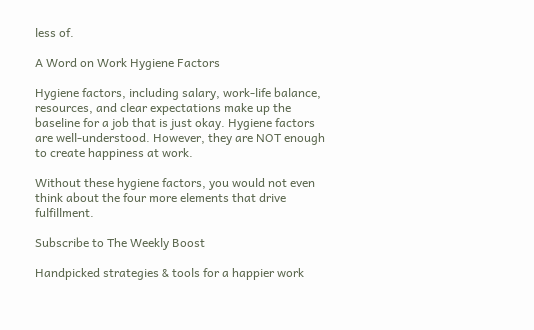less of.

A Word on Work Hygiene Factors

Hygiene factors, including salary, work-life balance, resources, and clear expectations make up the baseline for a job that is just okay. Hygiene factors are well-understood. However, they are NOT enough to create happiness at work.

Without these hygiene factors, you would not even think about the four more elements that drive fulfillment.

Subscribe to The Weekly Boost

Handpicked strategies & tools for a happier work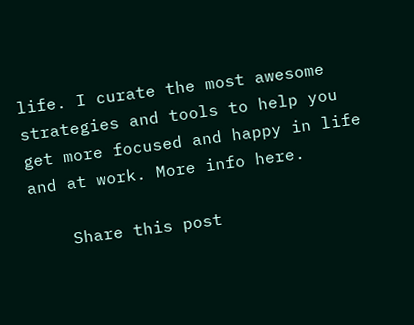life. I curate the most awesome strategies and tools to help you get more focused and happy in life and at work. More info here.

    Share this post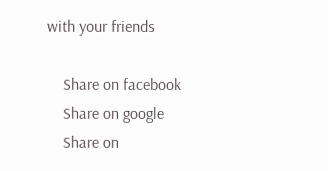with your friends

    Share on facebook
    Share on google
    Share on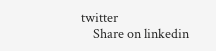twitter
    Share on linkedin